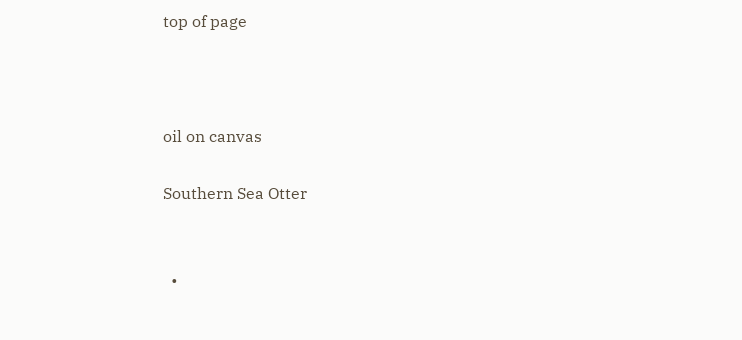top of page



oil on canvas

Southern Sea Otter


  •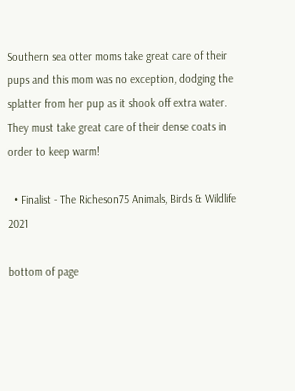Southern sea otter moms take great care of their pups and this mom was no exception, dodging the splatter from her pup as it shook off extra water. They must take great care of their dense coats in order to keep warm!

  • Finalist - The Richeson75 Animals, Birds & Wildlife 2021

bottom of page